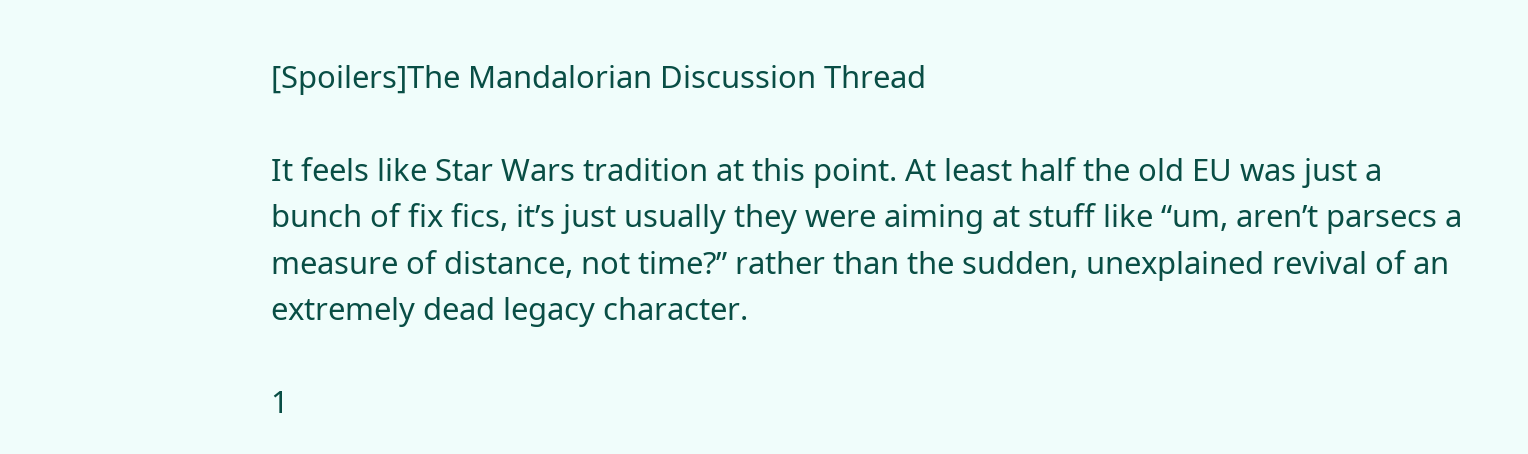[Spoilers]The Mandalorian Discussion Thread

It feels like Star Wars tradition at this point. At least half the old EU was just a bunch of fix fics, it’s just usually they were aiming at stuff like “um, aren’t parsecs a measure of distance, not time?” rather than the sudden, unexplained revival of an extremely dead legacy character.

1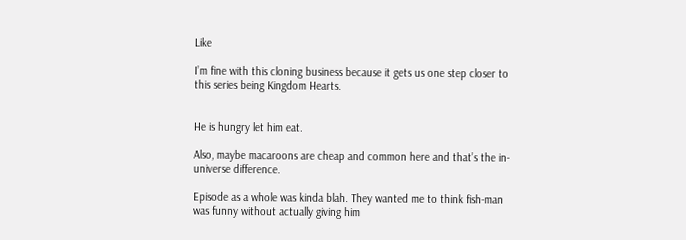Like

I’m fine with this cloning business because it gets us one step closer to this series being Kingdom Hearts.


He is hungry let him eat.

Also, maybe macaroons are cheap and common here and that’s the in-universe difference.

Episode as a whole was kinda blah. They wanted me to think fish-man was funny without actually giving him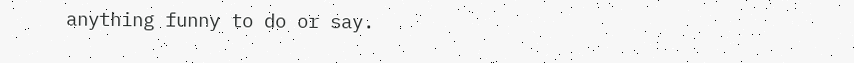anything funny to do or say.